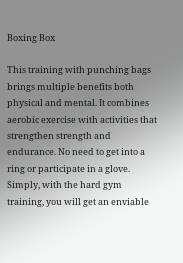Boxing Box

This training with punching bags brings multiple benefits both physical and mental. It combines aerobic exercise with activities that strengthen strength and endurance. No need to get into a ring or participate in a glove. Simply, with the hard gym training, you will get an enviable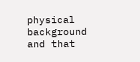physical background and that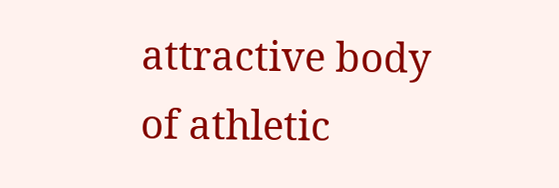attractive body of athletic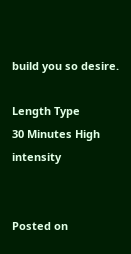build you so desire.

Length Type
30 Minutes High intensity


Posted on